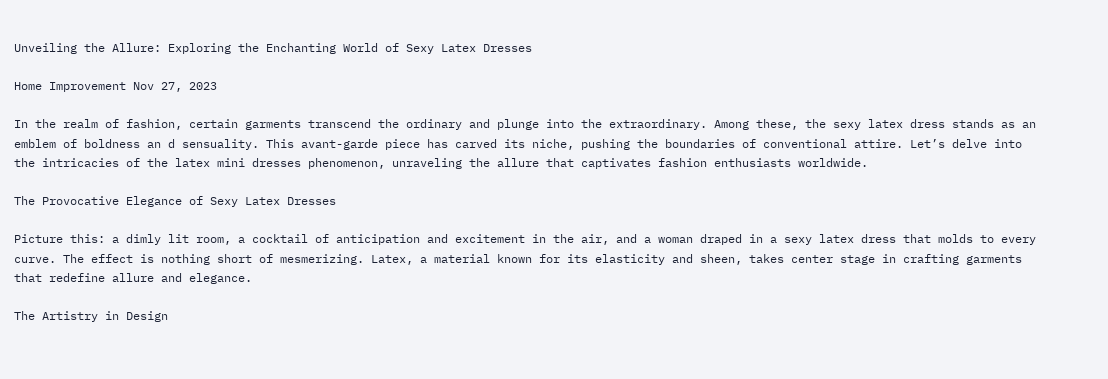Unveiling the Allure: Exploring the Enchanting World of Sexy Latex Dresses

Home Improvement Nov 27, 2023

In the realm of fashion, certain garments transcend the ordinary and plunge into the extraordinary. Among these, the sexy latex dress stands as an emblem of boldness an d sensuality. This avant-garde piece has carved its niche, pushing the boundaries of conventional attire. Let’s delve into the intricacies of the latex mini dresses phenomenon, unraveling the allure that captivates fashion enthusiasts worldwide.

The Provocative Elegance of Sexy Latex Dresses

Picture this: a dimly lit room, a cocktail of anticipation and excitement in the air, and a woman draped in a sexy latex dress that molds to every curve. The effect is nothing short of mesmerizing. Latex, a material known for its elasticity and sheen, takes center stage in crafting garments that redefine allure and elegance.

The Artistry in Design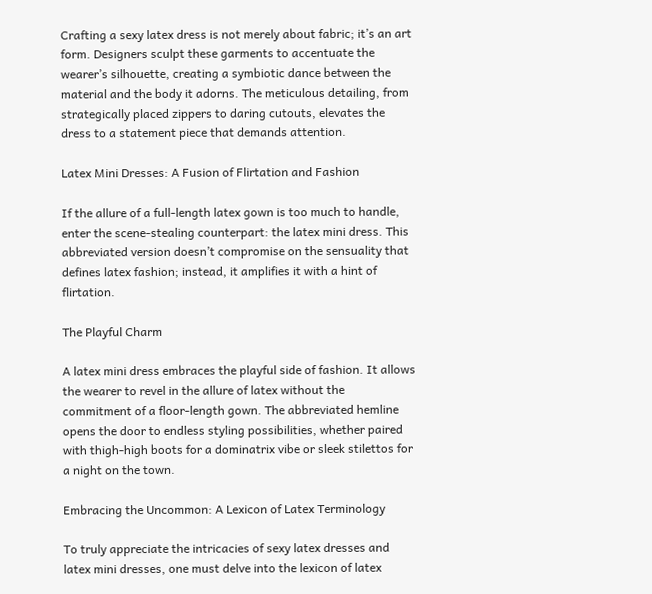Crafting a sexy latex dress is not merely about fabric; it’s an art form. Designers sculpt these garments to accentuate the wearer’s silhouette, creating a symbiotic dance between the material and the body it adorns. The meticulous detailing, from strategically placed zippers to daring cutouts, elevates the dress to a statement piece that demands attention.

Latex Mini Dresses: A Fusion of Flirtation and Fashion

If the allure of a full-length latex gown is too much to handle, enter the scene-stealing counterpart: the latex mini dress. This abbreviated version doesn’t compromise on the sensuality that defines latex fashion; instead, it amplifies it with a hint of flirtation.

The Playful Charm

A latex mini dress embraces the playful side of fashion. It allows the wearer to revel in the allure of latex without the commitment of a floor-length gown. The abbreviated hemline opens the door to endless styling possibilities, whether paired with thigh-high boots for a dominatrix vibe or sleek stilettos for a night on the town.

Embracing the Uncommon: A Lexicon of Latex Terminology

To truly appreciate the intricacies of sexy latex dresses and latex mini dresses, one must delve into the lexicon of latex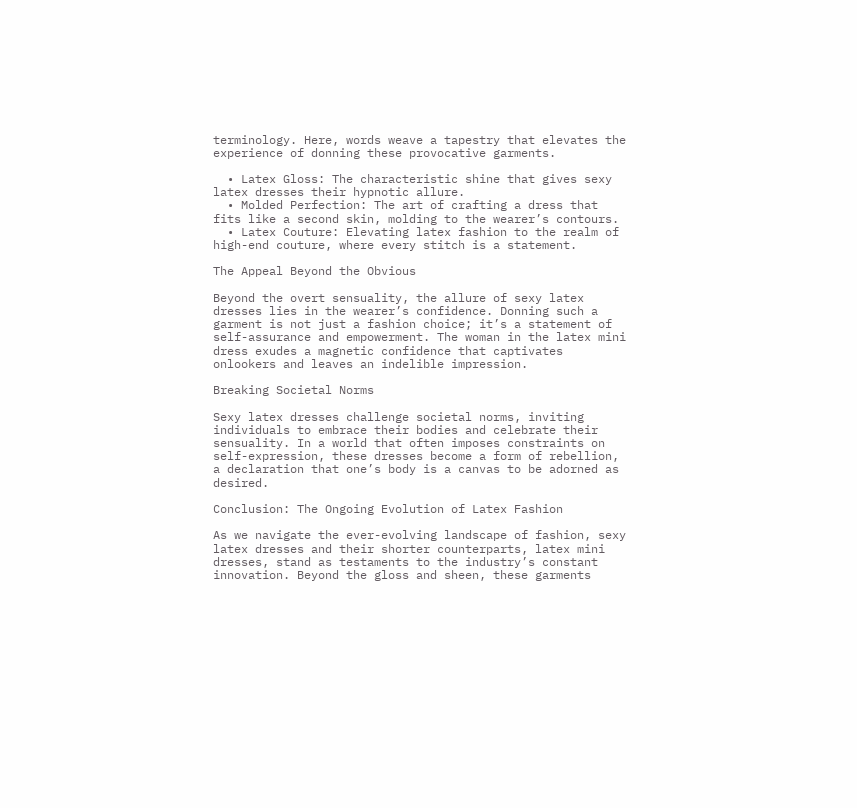terminology. Here, words weave a tapestry that elevates the experience of donning these provocative garments.

  • Latex Gloss: The characteristic shine that gives sexy latex dresses their hypnotic allure.
  • Molded Perfection: The art of crafting a dress that fits like a second skin, molding to the wearer’s contours.
  • Latex Couture: Elevating latex fashion to the realm of high-end couture, where every stitch is a statement.

The Appeal Beyond the Obvious

Beyond the overt sensuality, the allure of sexy latex dresses lies in the wearer’s confidence. Donning such a garment is not just a fashion choice; it’s a statement of self-assurance and empowerment. The woman in the latex mini dress exudes a magnetic confidence that captivates onlookers and leaves an indelible impression.

Breaking Societal Norms

Sexy latex dresses challenge societal norms, inviting individuals to embrace their bodies and celebrate their sensuality. In a world that often imposes constraints on self-expression, these dresses become a form of rebellion, a declaration that one’s body is a canvas to be adorned as desired.

Conclusion: The Ongoing Evolution of Latex Fashion

As we navigate the ever-evolving landscape of fashion, sexy latex dresses and their shorter counterparts, latex mini dresses, stand as testaments to the industry’s constant innovation. Beyond the gloss and sheen, these garments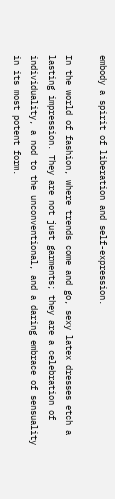embody a spirit of liberation and self-expression.

In the world of fashion, where trends come and go, sexy latex dresses etch a lasting impression. They are not just garments; they are a celebration of individuality, a nod to the unconventional, and a daring embrace of sensuality in its most potent form.